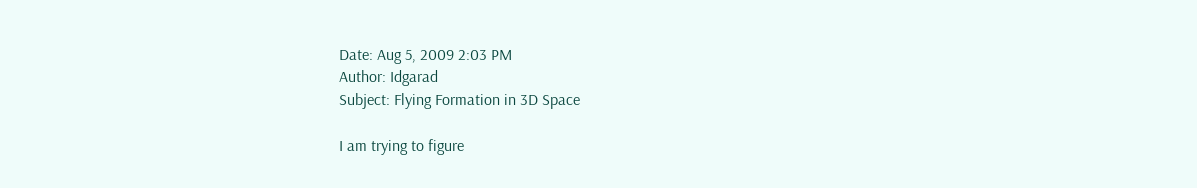Date: Aug 5, 2009 2:03 PM
Author: Idgarad
Subject: Flying Formation in 3D Space

I am trying to figure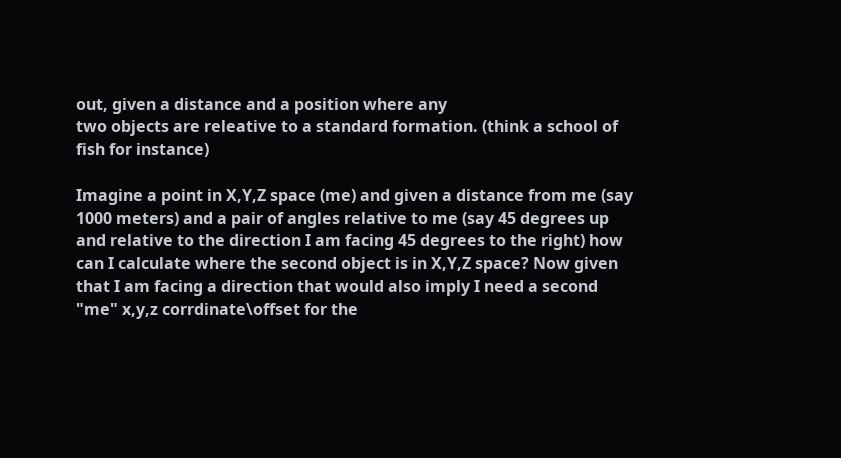out, given a distance and a position where any
two objects are releative to a standard formation. (think a school of
fish for instance)

Imagine a point in X,Y,Z space (me) and given a distance from me (say
1000 meters) and a pair of angles relative to me (say 45 degrees up
and relative to the direction I am facing 45 degrees to the right) how
can I calculate where the second object is in X,Y,Z space? Now given
that I am facing a direction that would also imply I need a second
"me" x,y,z corrdinate\offset for the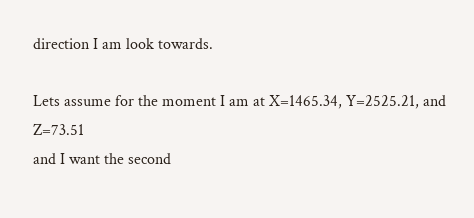direction I am look towards.

Lets assume for the moment I am at X=1465.34, Y=2525.21, and Z=73.51
and I want the second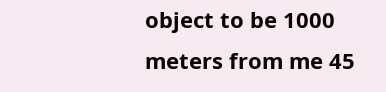object to be 1000 meters from me 45